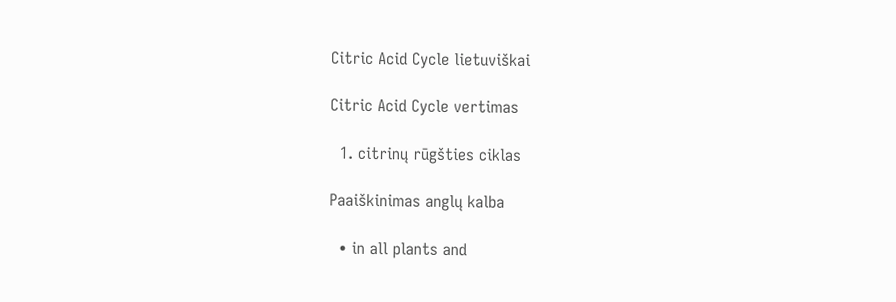Citric Acid Cycle lietuviškai

Citric Acid Cycle vertimas

  1. citrinų rūgšties ciklas

Paaiškinimas anglų kalba

  • in all plants and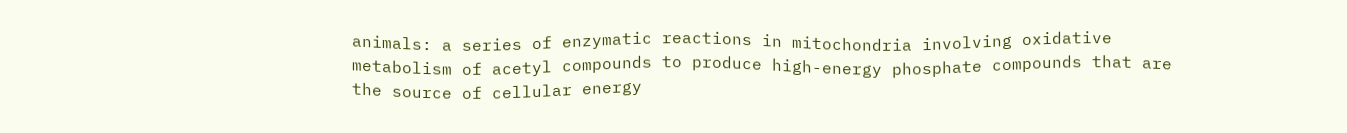animals: a series of enzymatic reactions in mitochondria involving oxidative metabolism of acetyl compounds to produce high-energy phosphate compounds that are the source of cellular energy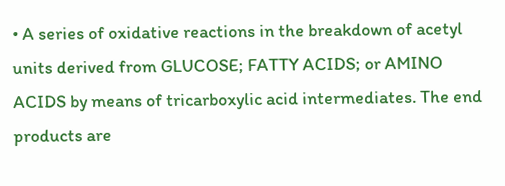• A series of oxidative reactions in the breakdown of acetyl units derived from GLUCOSE; FATTY ACIDS; or AMINO ACIDS by means of tricarboxylic acid intermediates. The end products are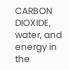CARBON DIOXIDE, water, and energy in the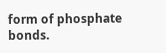form of phosphate bonds.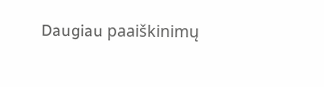Daugiau paaiškinimų